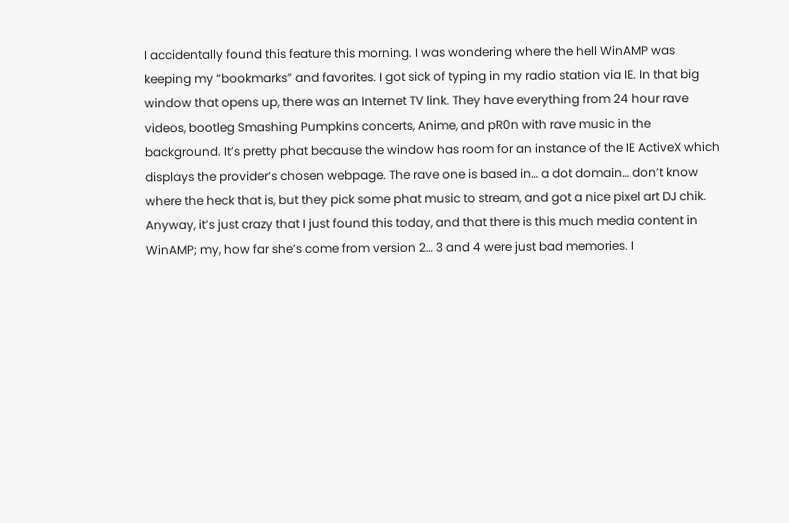I accidentally found this feature this morning. I was wondering where the hell WinAMP was keeping my “bookmarks” and favorites. I got sick of typing in my radio station via IE. In that big window that opens up, there was an Internet TV link. They have everything from 24 hour rave videos, bootleg Smashing Pumpkins concerts, Anime, and pR0n with rave music in the background. It’s pretty phat because the window has room for an instance of the IE ActiveX which displays the provider’s chosen webpage. The rave one is based in… a dot domain… don’t know where the heck that is, but they pick some phat music to stream, and got a nice pixel art DJ chik. Anyway, it’s just crazy that I just found this today, and that there is this much media content in WinAMP; my, how far she’s come from version 2… 3 and 4 were just bad memories. I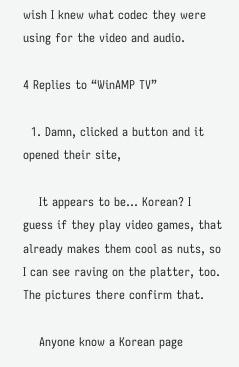wish I knew what codec they were using for the video and audio.

4 Replies to “WinAMP TV”

  1. Damn, clicked a button and it opened their site,

    It appears to be… Korean? I guess if they play video games, that already makes them cool as nuts, so I can see raving on the platter, too. The pictures there confirm that.

    Anyone know a Korean page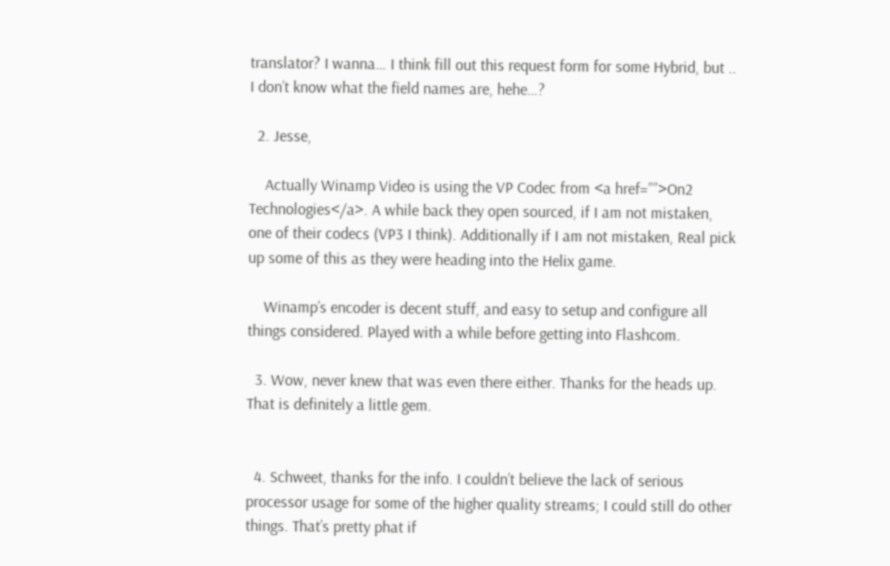translator? I wanna… I think fill out this request form for some Hybrid, but .. I don’t know what the field names are, hehe…?

  2. Jesse,

    Actually Winamp Video is using the VP Codec from <a href=””>On2 Technologies</a>. A while back they open sourced, if I am not mistaken, one of their codecs (VP3 I think). Additionally if I am not mistaken, Real pick up some of this as they were heading into the Helix game.

    Winamp’s encoder is decent stuff, and easy to setup and configure all things considered. Played with a while before getting into Flashcom.

  3. Wow, never knew that was even there either. Thanks for the heads up. That is definitely a little gem.


  4. Schweet, thanks for the info. I couldn’t believe the lack of serious processor usage for some of the higher quality streams; I could still do other things. That’s pretty phat if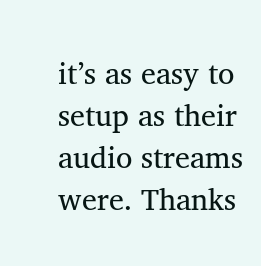it’s as easy to setup as their audio streams were. Thanks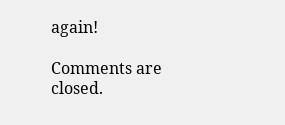again!

Comments are closed.